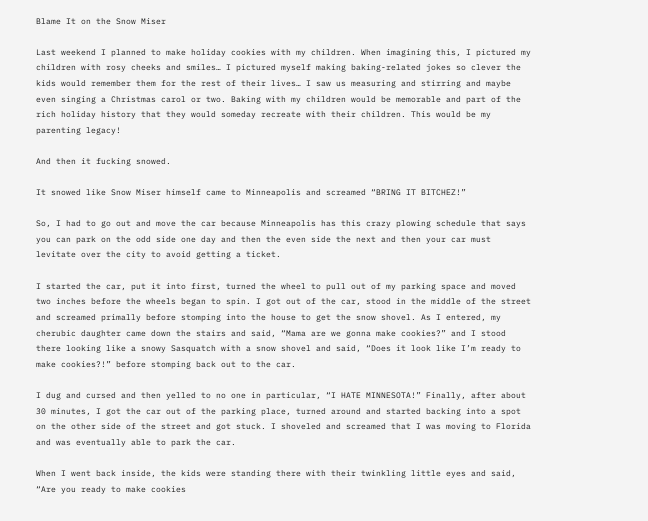Blame It on the Snow Miser

Last weekend I planned to make holiday cookies with my children. When imagining this, I pictured my children with rosy cheeks and smiles… I pictured myself making baking-related jokes so clever the kids would remember them for the rest of their lives… I saw us measuring and stirring and maybe even singing a Christmas carol or two. Baking with my children would be memorable and part of the rich holiday history that they would someday recreate with their children. This would be my parenting legacy!

And then it fucking snowed.

It snowed like Snow Miser himself came to Minneapolis and screamed “BRING IT BITCHEZ!”

So, I had to go out and move the car because Minneapolis has this crazy plowing schedule that says you can park on the odd side one day and then the even side the next and then your car must levitate over the city to avoid getting a ticket.

I started the car, put it into first, turned the wheel to pull out of my parking space and moved two inches before the wheels began to spin. I got out of the car, stood in the middle of the street and screamed primally before stomping into the house to get the snow shovel. As I entered, my cherubic daughter came down the stairs and said, “Mama are we gonna make cookies?” and I stood there looking like a snowy Sasquatch with a snow shovel and said, “Does it look like I’m ready to make cookies?!” before stomping back out to the car.

I dug and cursed and then yelled to no one in particular, “I HATE MINNESOTA!” Finally, after about 30 minutes, I got the car out of the parking place, turned around and started backing into a spot on the other side of the street and got stuck. I shoveled and screamed that I was moving to Florida and was eventually able to park the car.

When I went back inside, the kids were standing there with their twinkling little eyes and said, “Are you ready to make cookies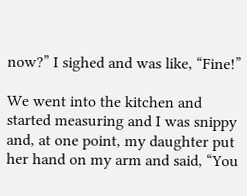now?” I sighed and was like, “Fine!”

We went into the kitchen and started measuring and I was snippy and, at one point, my daughter put her hand on my arm and said, “You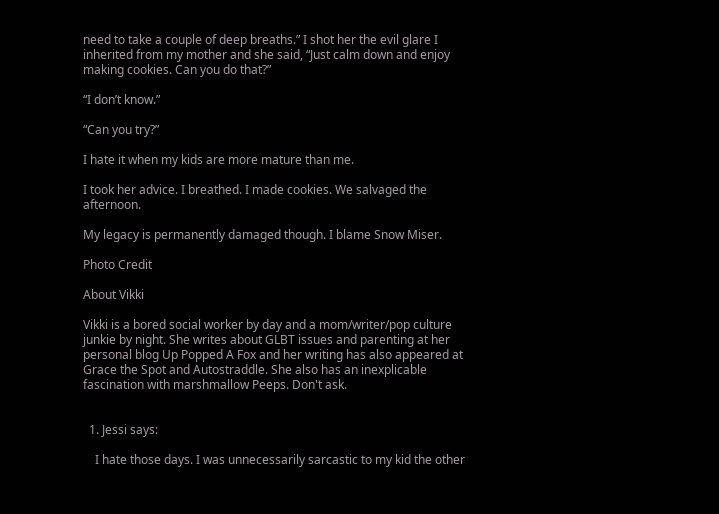need to take a couple of deep breaths.” I shot her the evil glare I inherited from my mother and she said, “Just calm down and enjoy making cookies. Can you do that?”

“I don’t know.”

“Can you try?”

I hate it when my kids are more mature than me.

I took her advice. I breathed. I made cookies. We salvaged the afternoon.

My legacy is permanently damaged though. I blame Snow Miser.

Photo Credit

About Vikki

Vikki is a bored social worker by day and a mom/writer/pop culture junkie by night. She writes about GLBT issues and parenting at her personal blog Up Popped A Fox and her writing has also appeared at Grace the Spot and Autostraddle. She also has an inexplicable fascination with marshmallow Peeps. Don't ask.


  1. Jessi says:

    I hate those days. I was unnecessarily sarcastic to my kid the other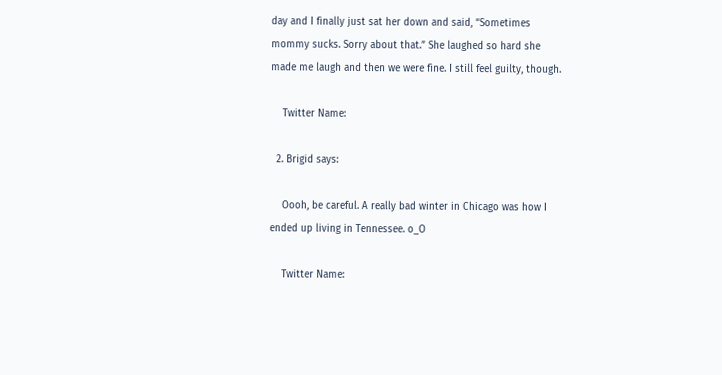day and I finally just sat her down and said, “Sometimes mommy sucks. Sorry about that.” She laughed so hard she made me laugh and then we were fine. I still feel guilty, though.

    Twitter Name:

  2. Brigid says:

    Oooh, be careful. A really bad winter in Chicago was how I ended up living in Tennessee. o_O

    Twitter Name: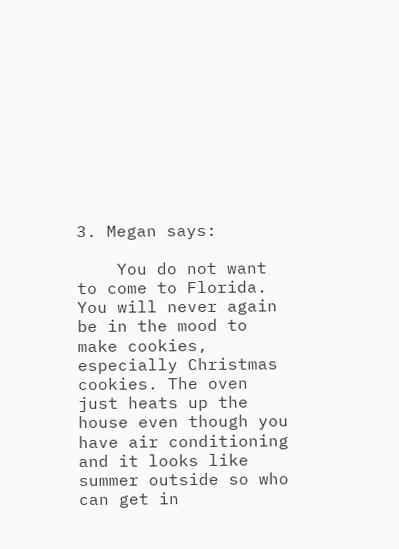3. Megan says:

    You do not want to come to Florida. You will never again be in the mood to make cookies, especially Christmas cookies. The oven just heats up the house even though you have air conditioning and it looks like summer outside so who can get in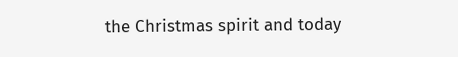the Christmas spirit and today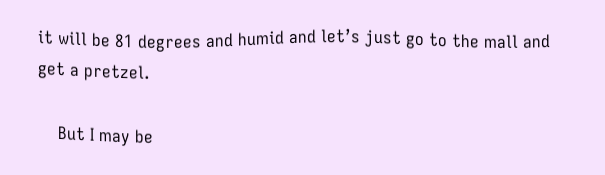it will be 81 degrees and humid and let’s just go to the mall and get a pretzel.

    But I may be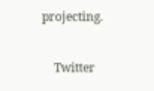projecting.

    Twitter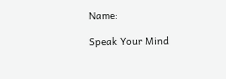Name:

Speak Your Mind